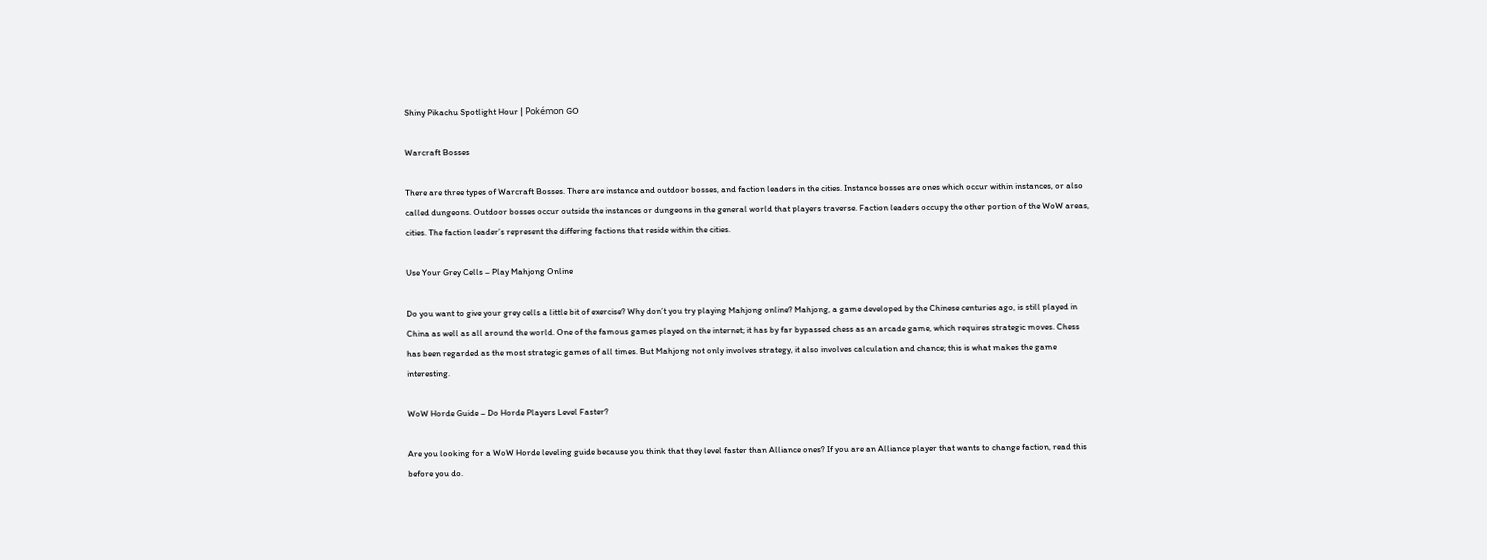Shiny Pikachu Spotlight Hour | Pokémon GO

Warcraft Bosses

There are three types of Warcraft Bosses. There are instance and outdoor bosses, and faction leaders in the cities. Instance bosses are ones which occur within instances, or also called dungeons. Outdoor bosses occur outside the instances or dungeons in the general world that players traverse. Faction leaders occupy the other portion of the WoW areas, cities. The faction leader’s represent the differing factions that reside within the cities.

Use Your Grey Cells – Play Mahjong Online

Do you want to give your grey cells a little bit of exercise? Why don’t you try playing Mahjong online? Mahjong, a game developed by the Chinese centuries ago, is still played in China as well as all around the world. One of the famous games played on the internet; it has by far bypassed chess as an arcade game, which requires strategic moves. Chess has been regarded as the most strategic games of all times. But Mahjong not only involves strategy, it also involves calculation and chance; this is what makes the game interesting.

WoW Horde Guide – Do Horde Players Level Faster?

Are you looking for a WoW Horde leveling guide because you think that they level faster than Alliance ones? If you are an Alliance player that wants to change faction, read this before you do.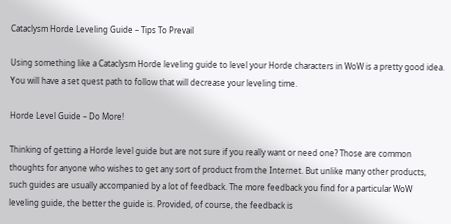Cataclysm Horde Leveling Guide – Tips To Prevail

Using something like a Cataclysm Horde leveling guide to level your Horde characters in WoW is a pretty good idea. You will have a set quest path to follow that will decrease your leveling time.

Horde Level Guide – Do More!

Thinking of getting a Horde level guide but are not sure if you really want or need one? Those are common thoughts for anyone who wishes to get any sort of product from the Internet. But unlike many other products, such guides are usually accompanied by a lot of feedback. The more feedback you find for a particular WoW leveling guide, the better the guide is. Provided, of course, the feedback is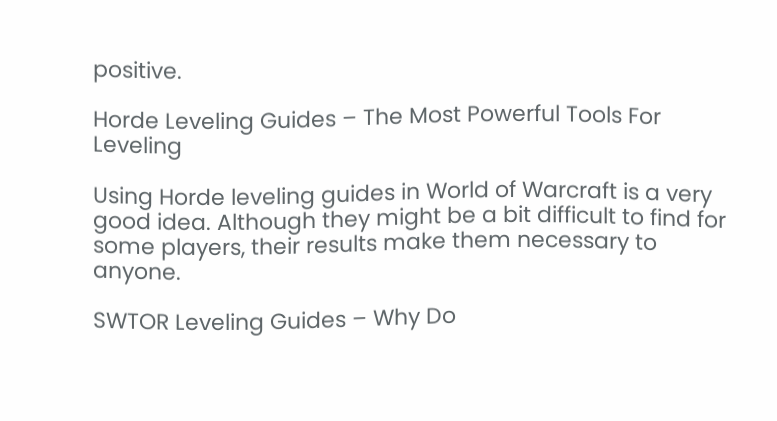positive.

Horde Leveling Guides – The Most Powerful Tools For Leveling

Using Horde leveling guides in World of Warcraft is a very good idea. Although they might be a bit difficult to find for some players, their results make them necessary to anyone.

SWTOR Leveling Guides – Why Do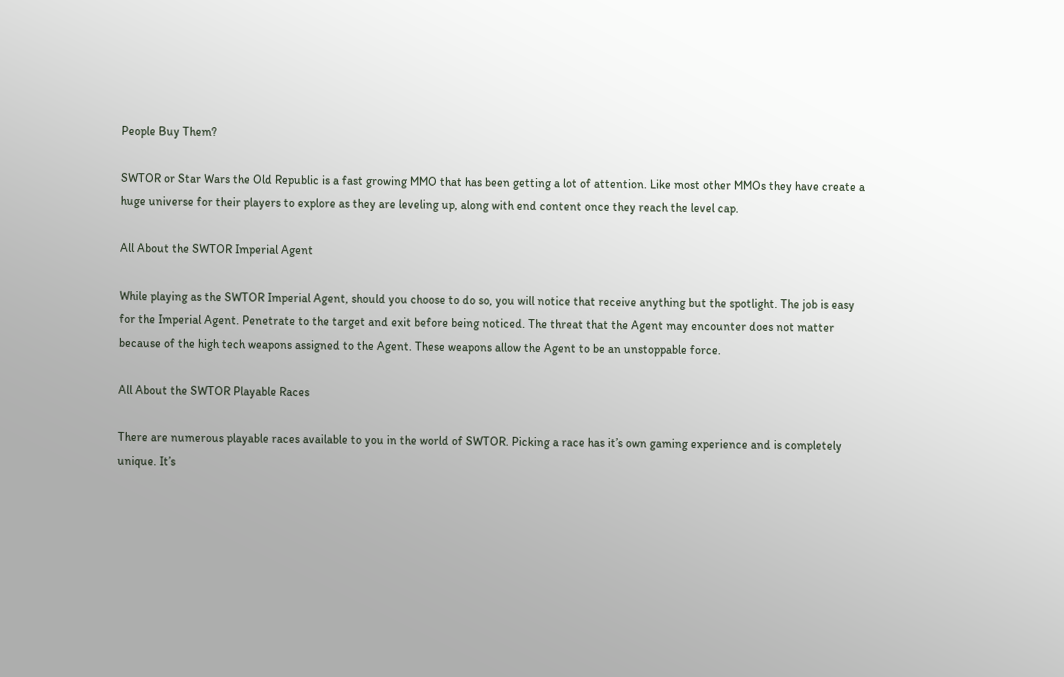People Buy Them?

SWTOR or Star Wars the Old Republic is a fast growing MMO that has been getting a lot of attention. Like most other MMOs they have create a huge universe for their players to explore as they are leveling up, along with end content once they reach the level cap.

All About the SWTOR Imperial Agent

While playing as the SWTOR Imperial Agent, should you choose to do so, you will notice that receive anything but the spotlight. The job is easy for the Imperial Agent. Penetrate to the target and exit before being noticed. The threat that the Agent may encounter does not matter because of the high tech weapons assigned to the Agent. These weapons allow the Agent to be an unstoppable force.

All About the SWTOR Playable Races

There are numerous playable races available to you in the world of SWTOR. Picking a race has it’s own gaming experience and is completely unique. It’s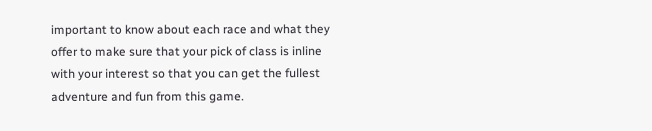important to know about each race and what they offer to make sure that your pick of class is inline with your interest so that you can get the fullest adventure and fun from this game.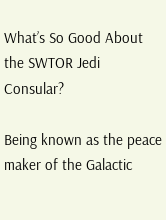What’s So Good About the SWTOR Jedi Consular?

Being known as the peace maker of the Galactic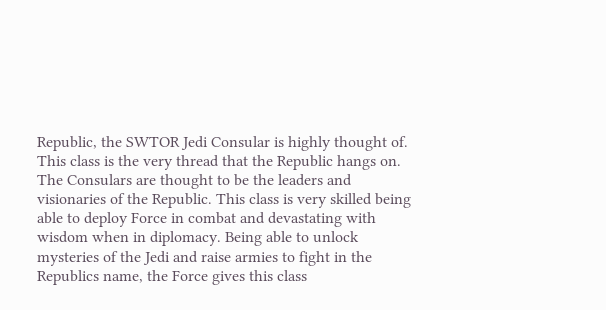Republic, the SWTOR Jedi Consular is highly thought of. This class is the very thread that the Republic hangs on. The Consulars are thought to be the leaders and visionaries of the Republic. This class is very skilled being able to deploy Force in combat and devastating with wisdom when in diplomacy. Being able to unlock mysteries of the Jedi and raise armies to fight in the Republics name, the Force gives this class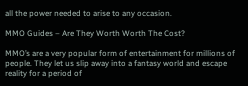all the power needed to arise to any occasion.

MMO Guides – Are They Worth Worth The Cost?

MMO’s are a very popular form of entertainment for millions of people. They let us slip away into a fantasy world and escape reality for a period of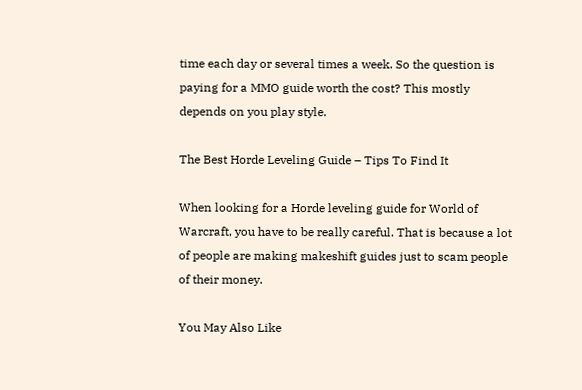time each day or several times a week. So the question is paying for a MMO guide worth the cost? This mostly depends on you play style.

The Best Horde Leveling Guide – Tips To Find It

When looking for a Horde leveling guide for World of Warcraft, you have to be really careful. That is because a lot of people are making makeshift guides just to scam people of their money.

You May Also Like